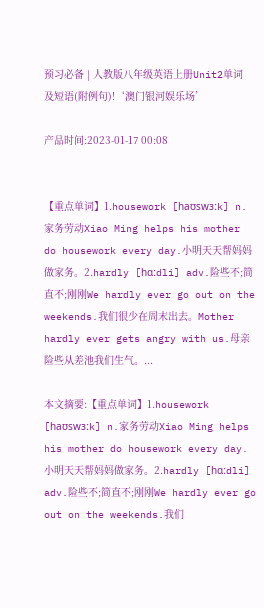预习必备 | 人教版八年级英语上册Unit2单词及短语(附例句)!‘澳门银河娱乐场’

产品时间:2023-01-17 00:08


【重点单词】1.housework [haʊswɜːk] n.家务劳动Xiao Ming helps his mother do housework every day.小明天天帮妈妈做家务。2.hardly [hɑːdli] adv.险些不;简直不;刚刚We hardly ever go out on the weekends.我们很少在周末出去。Mother hardly ever gets angry with us.母亲险些从差池我们生气。...

本文摘要:【重点单词】1.housework [haʊswɜːk] n.家务劳动Xiao Ming helps his mother do housework every day.小明天天帮妈妈做家务。2.hardly [hɑːdli] adv.险些不;简直不;刚刚We hardly ever go out on the weekends.我们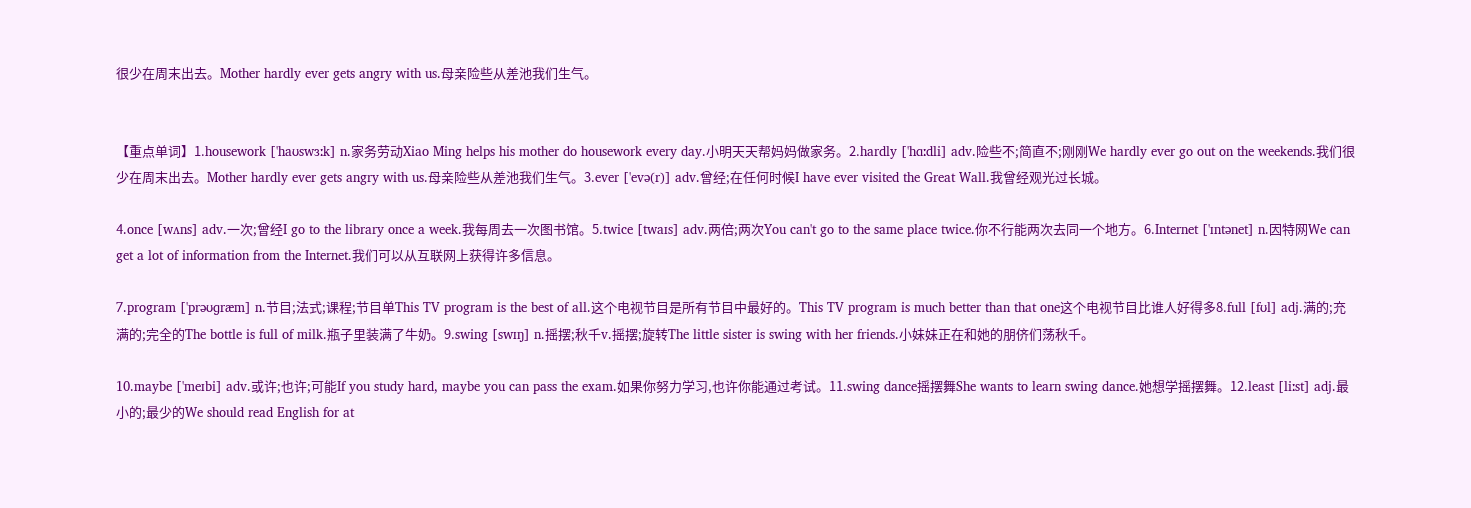很少在周末出去。Mother hardly ever gets angry with us.母亲险些从差池我们生气。


【重点单词】1.housework ['haʊswɜːk] n.家务劳动Xiao Ming helps his mother do housework every day.小明天天帮妈妈做家务。2.hardly ['hɑːdli] adv.险些不;简直不;刚刚We hardly ever go out on the weekends.我们很少在周末出去。Mother hardly ever gets angry with us.母亲险些从差池我们生气。3.ever ['evə(r)] adv.曾经;在任何时候I have ever visited the Great Wall.我曾经观光过长城。

4.once [wʌns] adv.一次;曾经I go to the library once a week.我每周去一次图书馆。5.twice [twaɪs] adv.两倍;两次You can't go to the same place twice.你不行能两次去同一个地方。6.Internet ['ɪntənet] n.因特网We can get a lot of information from the Internet.我们可以从互联网上获得许多信息。

7.program ['prəʊɡræm] n.节目;法式;课程;节目单This TV program is the best of all.这个电视节目是所有节目中最好的。This TV program is much better than that one这个电视节目比谁人好得多8.full [fʊl] adj.满的;充满的;完全的The bottle is full of milk.瓶子里装满了牛奶。9.swing [swɪŋ] n.摇摆;秋千v.摇摆;旋转The little sister is swing with her friends.小妹妹正在和她的朋侪们荡秋千。

10.maybe ['meɪbi] adv.或许;也许;可能If you study hard, maybe you can pass the exam.如果你努力学习,也许你能通过考试。11.swing dance摇摆舞She wants to learn swing dance.她想学摇摆舞。12.least [liːst] adj.最小的;最少的We should read English for at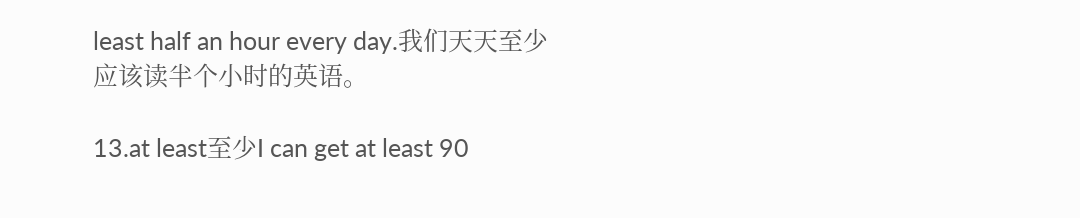least half an hour every day.我们天天至少应该读半个小时的英语。

13.at least至少I can get at least 90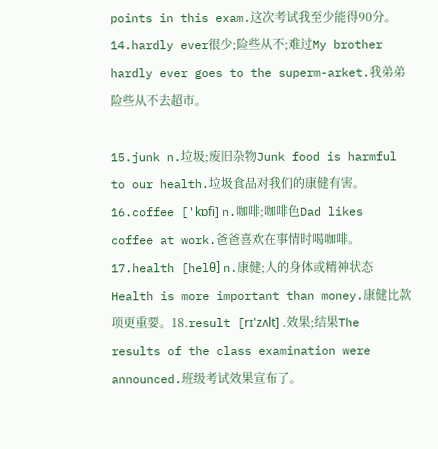points in this exam.这次考试我至少能得90分。14.hardly ever很少;险些从不;难过My brother hardly ever goes to the superm-arket.我弟弟险些从不去超市。

15.junk n.垃圾;废旧杂物Junk food is harmful to our health.垃圾食品对我们的康健有害。16.coffee ['kɒfi] n.咖啡;咖啡色Dad likes coffee at work.爸爸喜欢在事情时喝咖啡。17.health [helθ] n.康健;人的身体或精神状态Health is more important than money.康健比款项更重要。18.result [rɪ'zʌlt] .效果;结果The results of the class examination were announced.班级考试效果宣布了。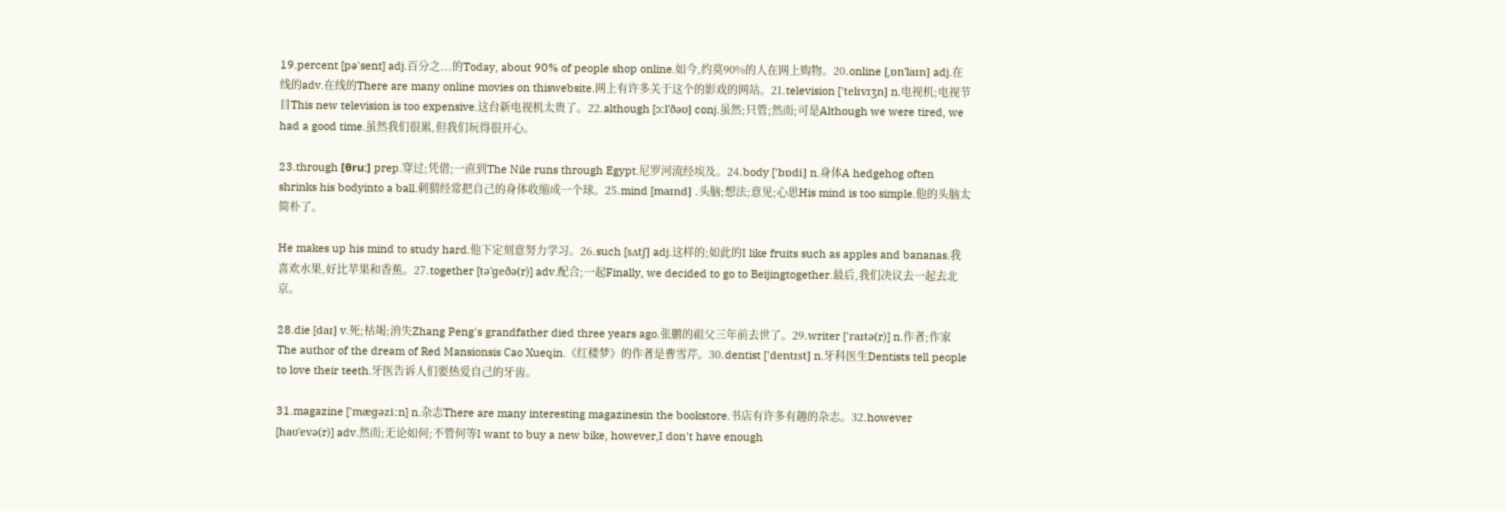19.percent [pə'sent] adj.百分之...的Today, about 90% of people shop online.如今,约莫90%的人在网上购物。20.online [ˌɒn'laɪn] adj.在线的adv.在线的There are many online movies on thiswebsite.网上有许多关于这个的影戏的网站。21.television ['telɪvɪʒn] n.电视机;电视节目This new television is too expensive.这台新电视机太贵了。22.although [ɔːl'ðəʊ] conj.虽然;只管;然而;可是Although we were tired, we had a good time.虽然我们很累,但我们玩得很开心。

23.through [θruː] prep.穿过;凭借;一直到The Nile runs through Egypt.尼罗河流经埃及。24.body ['bɒdi] n.身体A hedgehog often shrinks his bodyinto a ball.刺猬经常把自己的身体收缩成一个球。25.mind [maɪnd] .头脑;想法;意见;心思His mind is too simple.他的头脑太简朴了。

He makes up his mind to study hard.他下定刻意努力学习。26.such [sʌtʃ] adj.这样的;如此的I like fruits such as apples and bananas.我喜欢水果,好比苹果和香蕉。27.together [tə'ɡeðə(r)] adv.配合;一起Finally, we decided to go to Beijingtogether.最后,我们决议去一起去北京。

28.die [daɪ] v.死;枯竭;消失Zhang Peng's grandfather died three years ago.张鹏的祖父三年前去世了。29.writer ['raɪtə(r)] n.作者;作家The author of the dream of Red Mansionsis Cao Xueqin.《红楼梦》的作者是曹雪芹。30.dentist ['dentɪst] n.牙科医生Dentists tell people to love their teeth.牙医告诉人们要热爱自己的牙齿。

31.magazine ['mæɡəziːn] n.杂志There are many interesting magazinesin the bookstore.书店有许多有趣的杂志。32.however [haʊ'evə(r)] adv.然而;无论如何;不管何等I want to buy a new bike, however,I don't have enough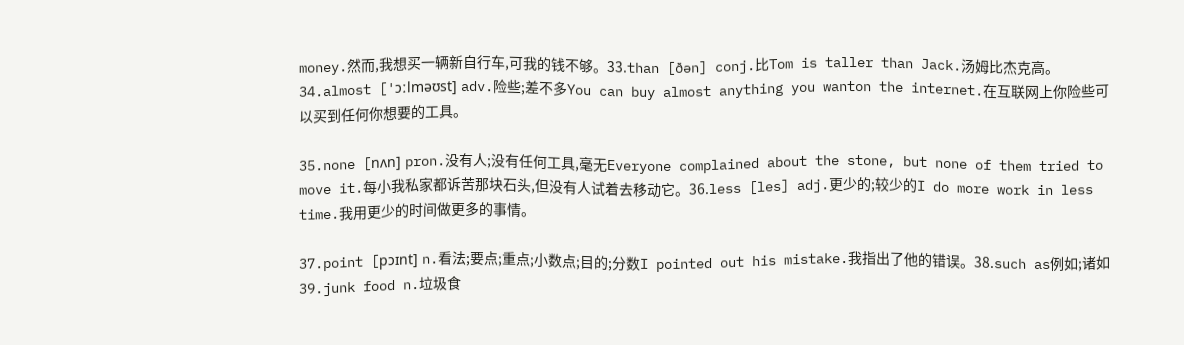money.然而,我想买一辆新自行车,可我的钱不够。33.than [ðən] conj.比Tom is taller than Jack.汤姆比杰克高。34.almost ['ɔːlməʊst] adv.险些;差不多You can buy almost anything you wanton the internet.在互联网上你险些可以买到任何你想要的工具。

35.none [nʌn] pron.没有人;没有任何工具,毫无Everyone complained about the stone, but none of them tried to move it.每小我私家都诉苦那块石头,但没有人试着去移动它。36.less [les] adj.更少的;较少的I do more work in less time.我用更少的时间做更多的事情。

37.point [pɔɪnt] n.看法;要点;重点;小数点;目的;分数I pointed out his mistake.我指出了他的错误。38.such as例如;诸如39.junk food n.垃圾食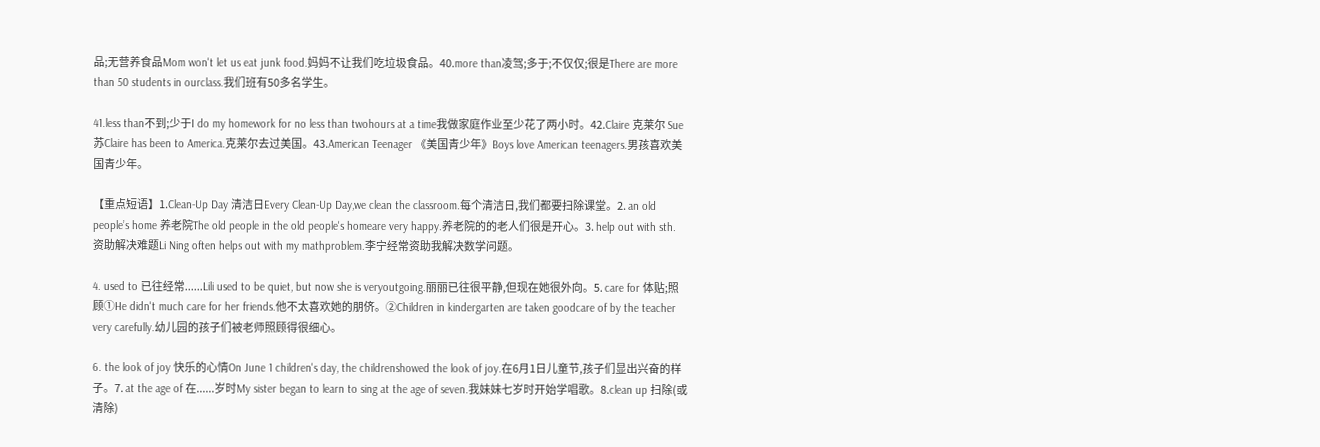品;无营养食品Mom won't let us eat junk food.妈妈不让我们吃垃圾食品。40.more than凌驾;多于;不仅仅;很是There are more than 50 students in ourclass.我们班有50多名学生。

41.less than不到;少于I do my homework for no less than twohours at a time我做家庭作业至少花了两小时。42.Claire 克莱尔 Sue 苏Claire has been to America.克莱尔去过美国。43.American Teenager 《美国青少年》Boys love American teenagers.男孩喜欢美国青少年。

【重点短语】1.Clean-Up Day 清洁日Every Clean-Up Day,we clean the classroom.每个清洁日,我们都要扫除课堂。2. an old people’s home 养老院The old people in the old people's homeare very happy.养老院的的老人们很是开心。3. help out with sth. 资助解决难题Li Ning often helps out with my mathproblem.李宁经常资助我解决数学问题。

4. used to 已往经常......Lili used to be quiet, but now she is veryoutgoing.丽丽已往很平静,但现在她很外向。5. care for 体贴;照顾①He didn't much care for her friends.他不太喜欢她的朋侪。②Children in kindergarten are taken goodcare of by the teacher very carefully.幼儿园的孩子们被老师照顾得很细心。

6. the look of joy 快乐的心情On June 1 children's day, the childrenshowed the look of joy.在6月1日儿童节,孩子们显出兴奋的样子。7. at the age of 在......岁时My sister began to learn to sing at the age of seven.我妹妹七岁时开始学唱歌。8.clean up 扫除(或清除)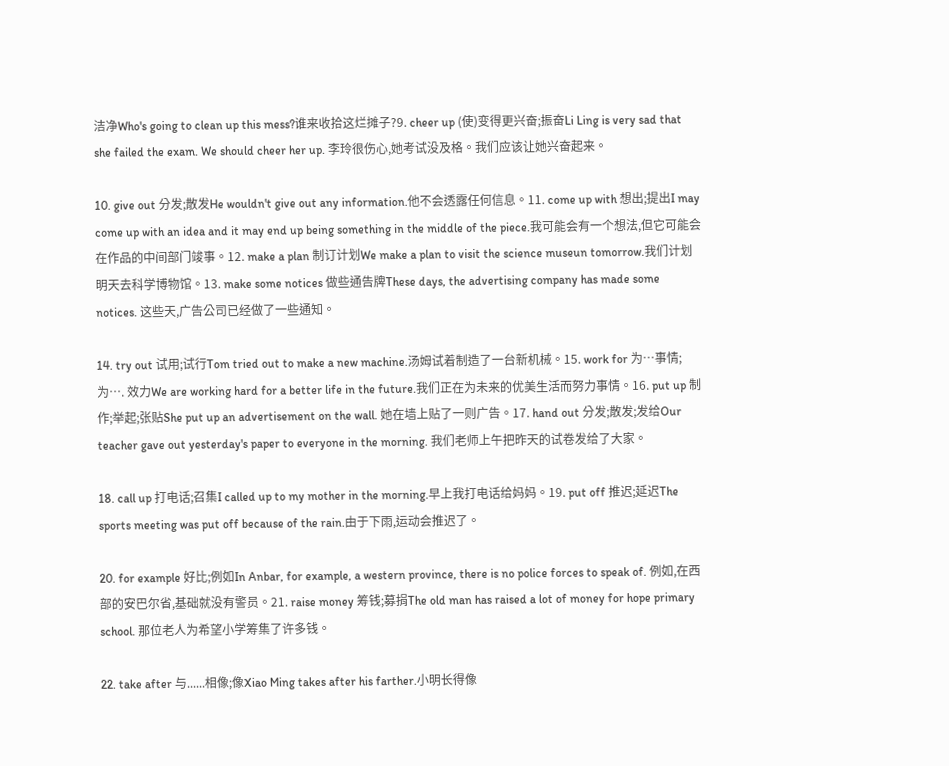洁净Who's going to clean up this mess?谁来收拾这烂摊子?9. cheer up (使)变得更兴奋;振奋Li Ling is very sad that she failed the exam. We should cheer her up. 李玲很伤心,她考试没及格。我们应该让她兴奋起来。

10. give out 分发;散发He wouldn't give out any information.他不会透露任何信息。11. come up with 想出;提出I may come up with an idea and it may end up being something in the middle of the piece.我可能会有一个想法,但它可能会在作品的中间部门竣事。12. make a plan 制订计划We make a plan to visit the science museun tomorrow.我们计划明天去科学博物馆。13. make some notices 做些通告牌These days, the advertising company has made some notices. 这些天,广告公司已经做了一些通知。

14. try out 试用;试行Tom tried out to make a new machine.汤姆试着制造了一台新机械。15. work for 为…事情;为…. 效力We are working hard for a better life in the future.我们正在为未来的优美生活而努力事情。16. put up 制作;举起;张贴She put up an advertisement on the wall. 她在墙上贴了一则广告。17. hand out 分发;散发;发给Our teacher gave out yesterday's paper to everyone in the morning. 我们老师上午把昨天的试卷发给了大家。

18. call up 打电话;召集I called up to my mother in the morning.早上我打电话给妈妈。19. put off 推迟;延迟The sports meeting was put off because of the rain.由于下雨,运动会推迟了。

20. for example 好比;例如In Anbar, for example, a western province, there is no police forces to speak of. 例如,在西部的安巴尔省,基础就没有警员。21. raise money 筹钱;募捐The old man has raised a lot of money for hope primary school. 那位老人为希望小学筹集了许多钱。

22. take after 与......相像;像Xiao Ming takes after his farther.小明长得像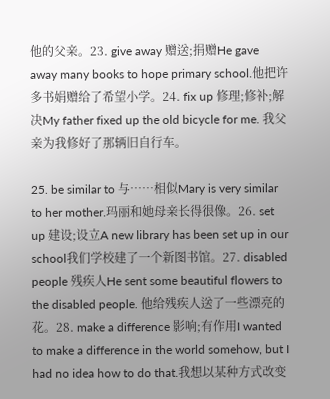他的父亲。23. give away 赠送;捐赠He gave away many books to hope primary school.他把许多书娟赠给了希望小学。24. fix up 修理;修补;解决My father fixed up the old bicycle for me. 我父亲为我修好了那辆旧自行车。

25. be similar to 与……相似Mary is very similar to her mother.玛丽和她母亲长得很像。26. set up 建设;设立A new library has been set up in our school我们学校建了一个新图书馆。27. disabled people 残疾人He sent some beautiful flowers to the disabled people. 他给残疾人送了一些漂亮的花。28. make a difference 影响;有作用I wanted to make a difference in the world somehow, but I had no idea how to do that.我想以某种方式改变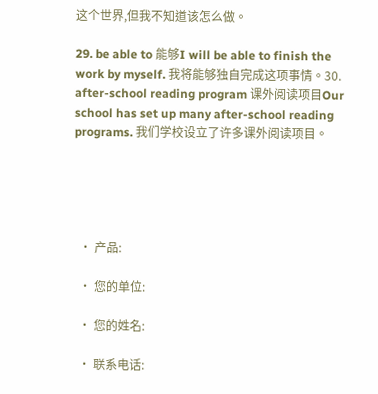这个世界,但我不知道该怎么做。

29. be able to 能够I will be able to finish the work by myself. 我将能够独自完成这项事情。30. after-school reading program 课外阅读项目Our school has set up many after-school reading programs. 我们学校设立了许多课外阅读项目。





  • 产品:

  • 您的单位:

  • 您的姓名:

  • 联系电话: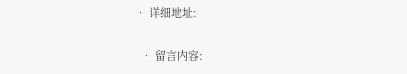• 详细地址:

  • 留言内容: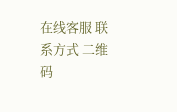在线客服 联系方式 二维码